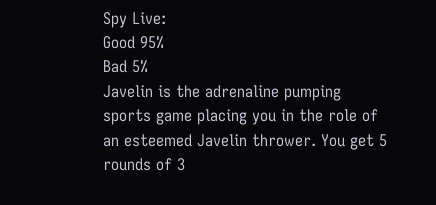Spy Live:
Good 95%
Bad 5%
Javelin is the adrenaline pumping sports game placing you in the role of an esteemed Javelin thrower. You get 5 rounds of 3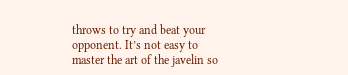throws to try and beat your opponent. It’s not easy to master the art of the javelin so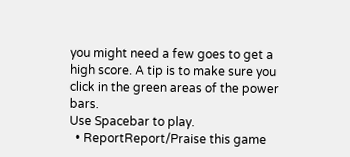you might need a few goes to get a high score. A tip is to make sure you click in the green areas of the power bars.
Use Spacebar to play.
  • ReportReport/Praise this game